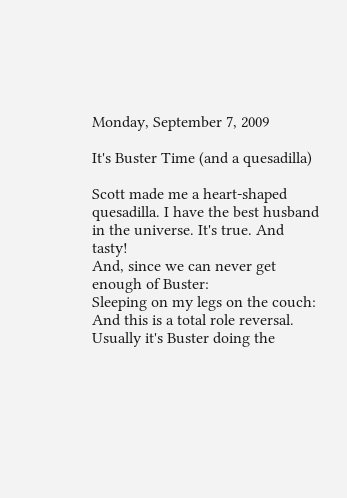Monday, September 7, 2009

It's Buster Time (and a quesadilla)

Scott made me a heart-shaped quesadilla. I have the best husband in the universe. It's true. And tasty!
And, since we can never get enough of Buster:
Sleeping on my legs on the couch:
And this is a total role reversal. Usually it's Buster doing the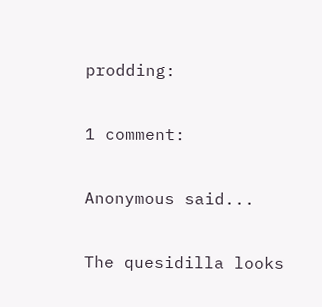prodding:

1 comment:

Anonymous said...

The quesidilla looks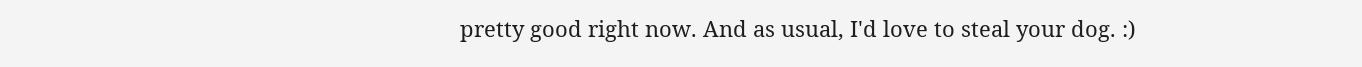pretty good right now. And as usual, I'd love to steal your dog. :)